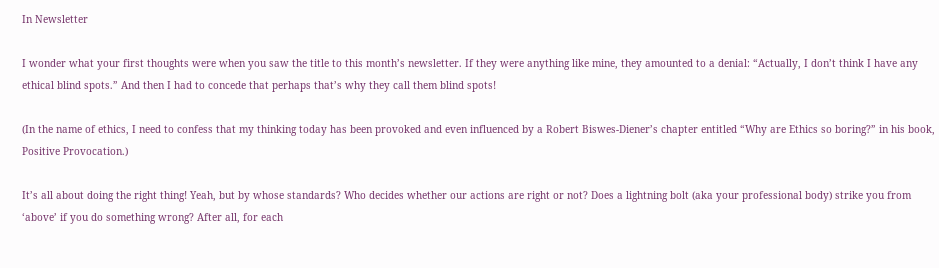In Newsletter

I wonder what your first thoughts were when you saw the title to this month’s newsletter. If they were anything like mine, they amounted to a denial: “Actually, I don’t think I have any ethical blind spots.” And then I had to concede that perhaps that’s why they call them blind spots!

(In the name of ethics, I need to confess that my thinking today has been provoked and even influenced by a Robert Biswes-Diener’s chapter entitled “Why are Ethics so boring?” in his book, Positive Provocation.)

It’s all about doing the right thing! Yeah, but by whose standards? Who decides whether our actions are right or not? Does a lightning bolt (aka your professional body) strike you from ‘above’ if you do something wrong? After all, for each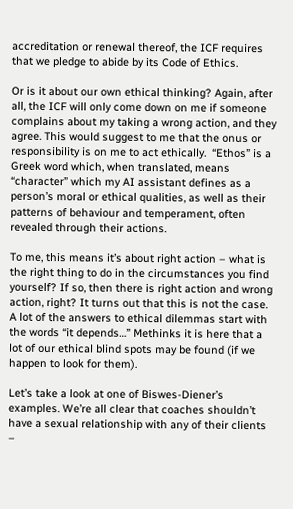accreditation or renewal thereof, the ICF requires that we pledge to abide by its Code of Ethics.

Or is it about our own ethical thinking? Again, after all, the ICF will only come down on me if someone complains about my taking a wrong action, and they agree. This would suggest to me that the onus or responsibility is on me to act ethically.  “Ethos” is a Greek word which, when translated, means “character” which my AI assistant defines as a person’s moral or ethical qualities, as well as their patterns of behaviour and temperament, often revealed through their actions.

To me, this means it’s about right action – what is the right thing to do in the circumstances you find yourself? If so, then there is right action and wrong action, right? It turns out that this is not the case. A lot of the answers to ethical dilemmas start with the words “it depends…” Methinks it is here that a lot of our ethical blind spots may be found (if we happen to look for them).

Let’s take a look at one of Biswes-Diener’s examples. We’re all clear that coaches shouldn’t have a sexual relationship with any of their clients –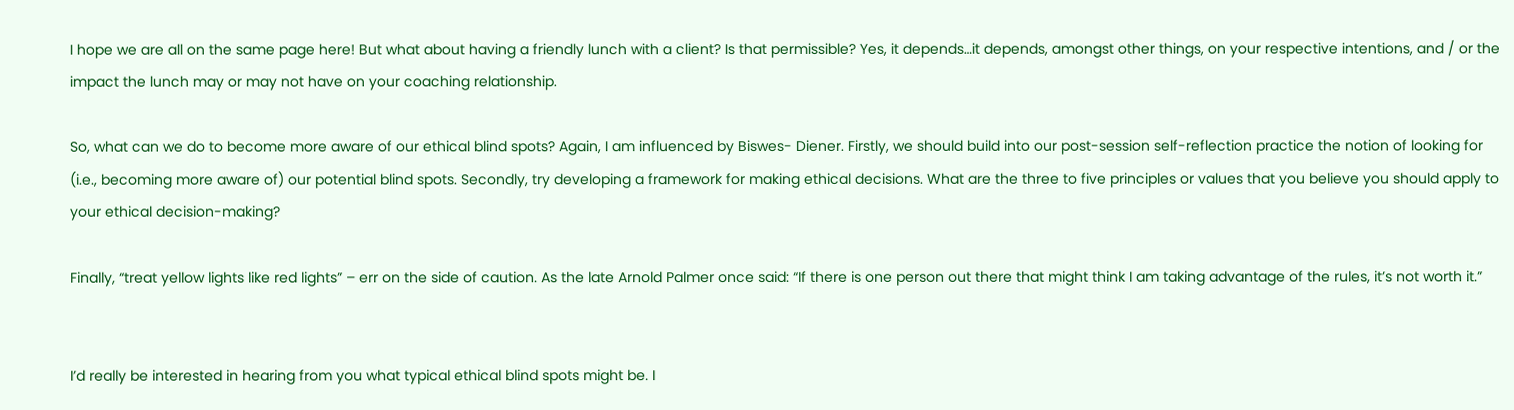I hope we are all on the same page here! But what about having a friendly lunch with a client? Is that permissible? Yes, it depends…it depends, amongst other things, on your respective intentions, and / or the impact the lunch may or may not have on your coaching relationship.

So, what can we do to become more aware of our ethical blind spots? Again, I am influenced by Biswes- Diener. Firstly, we should build into our post-session self-reflection practice the notion of looking for (i.e., becoming more aware of) our potential blind spots. Secondly, try developing a framework for making ethical decisions. What are the three to five principles or values that you believe you should apply to your ethical decision-making?

Finally, “treat yellow lights like red lights” – err on the side of caution. As the late Arnold Palmer once said: “If there is one person out there that might think I am taking advantage of the rules, it’s not worth it.”


I’d really be interested in hearing from you what typical ethical blind spots might be. I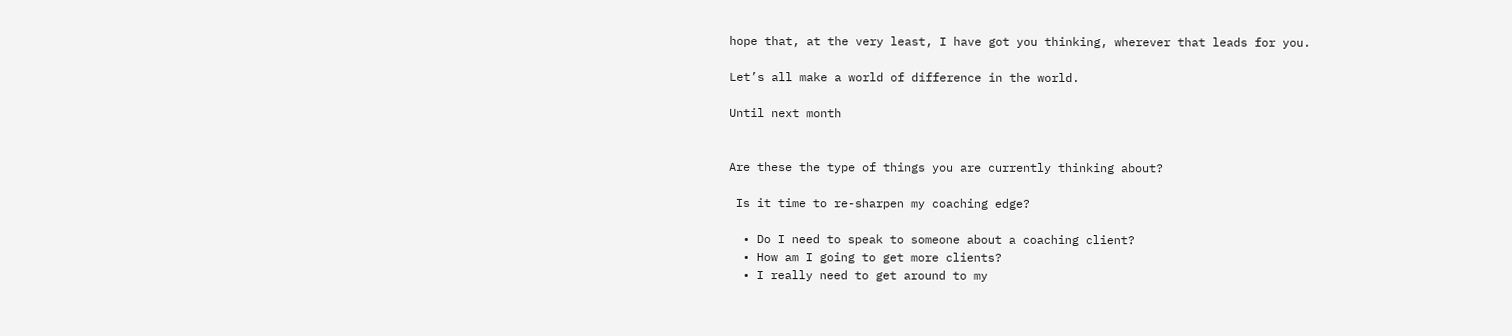hope that, at the very least, I have got you thinking, wherever that leads for you.

Let’s all make a world of difference in the world.

Until next month


Are these the type of things you are currently thinking about?

 Is it time to re-sharpen my coaching edge?

  • Do I need to speak to someone about a coaching client?
  • How am I going to get more clients?
  • I really need to get around to my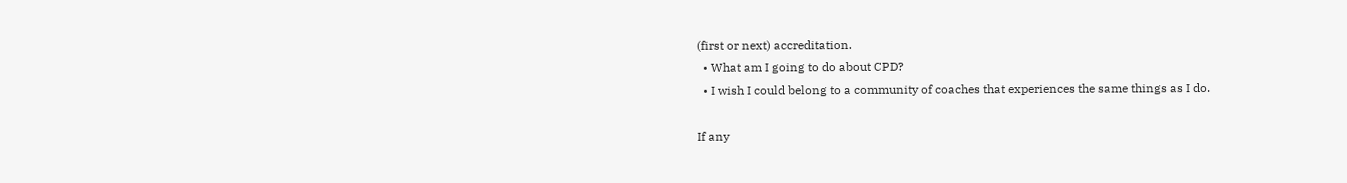(first or next) accreditation.
  • What am I going to do about CPD?
  • I wish I could belong to a community of coaches that experiences the same things as I do.

If any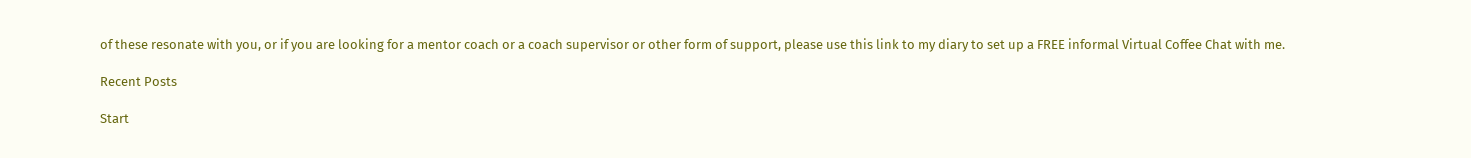of these resonate with you, or if you are looking for a mentor coach or a coach supervisor or other form of support, please use this link to my diary to set up a FREE informal Virtual Coffee Chat with me.

Recent Posts

Start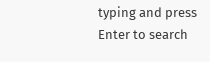typing and press Enter to search